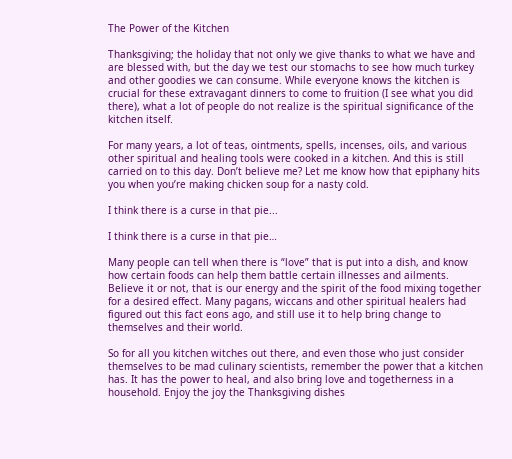The Power of the Kitchen

Thanksgiving; the holiday that not only we give thanks to what we have and are blessed with, but the day we test our stomachs to see how much turkey and other goodies we can consume. While everyone knows the kitchen is crucial for these extravagant dinners to come to fruition (I see what you did there), what a lot of people do not realize is the spiritual significance of the kitchen itself.

For many years, a lot of teas, ointments, spells, incenses, oils, and various other spiritual and healing tools were cooked in a kitchen. And this is still carried on to this day. Don’t believe me? Let me know how that epiphany hits you when you’re making chicken soup for a nasty cold.

I think there is a curse in that pie...

I think there is a curse in that pie…

Many people can tell when there is “love” that is put into a dish, and know how certain foods can help them battle certain illnesses and ailments. Believe it or not, that is our energy and the spirit of the food mixing together for a desired effect. Many pagans, wiccans and other spiritual healers had figured out this fact eons ago, and still use it to help bring change to themselves and their world.

So for all you kitchen witches out there, and even those who just consider themselves to be mad culinary scientists, remember the power that a kitchen has. It has the power to heal, and also bring love and togetherness in a household. Enjoy the joy the Thanksgiving dishes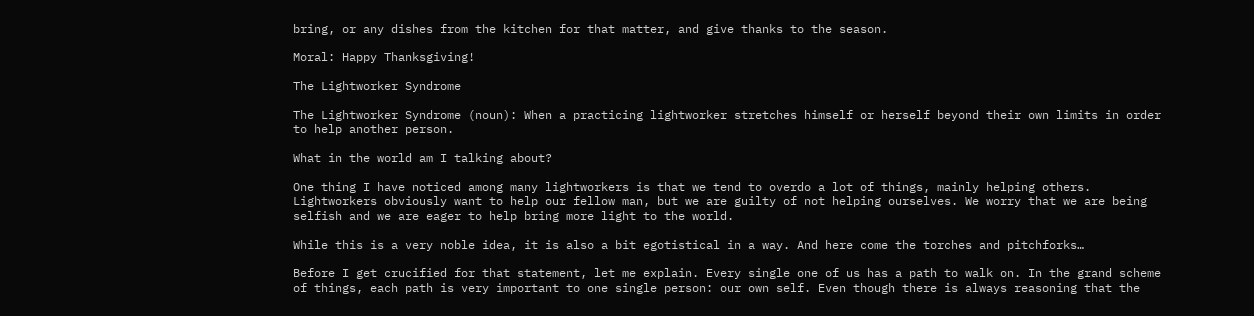bring, or any dishes from the kitchen for that matter, and give thanks to the season.

Moral: Happy Thanksgiving!

The Lightworker Syndrome

The Lightworker Syndrome (noun): When a practicing lightworker stretches himself or herself beyond their own limits in order to help another person.

What in the world am I talking about?

One thing I have noticed among many lightworkers is that we tend to overdo a lot of things, mainly helping others. Lightworkers obviously want to help our fellow man, but we are guilty of not helping ourselves. We worry that we are being selfish and we are eager to help bring more light to the world.

While this is a very noble idea, it is also a bit egotistical in a way. And here come the torches and pitchforks…

Before I get crucified for that statement, let me explain. Every single one of us has a path to walk on. In the grand scheme of things, each path is very important to one single person: our own self. Even though there is always reasoning that the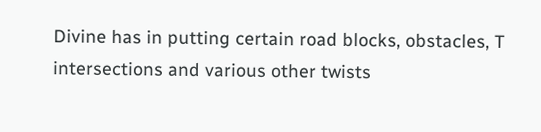Divine has in putting certain road blocks, obstacles, T intersections and various other twists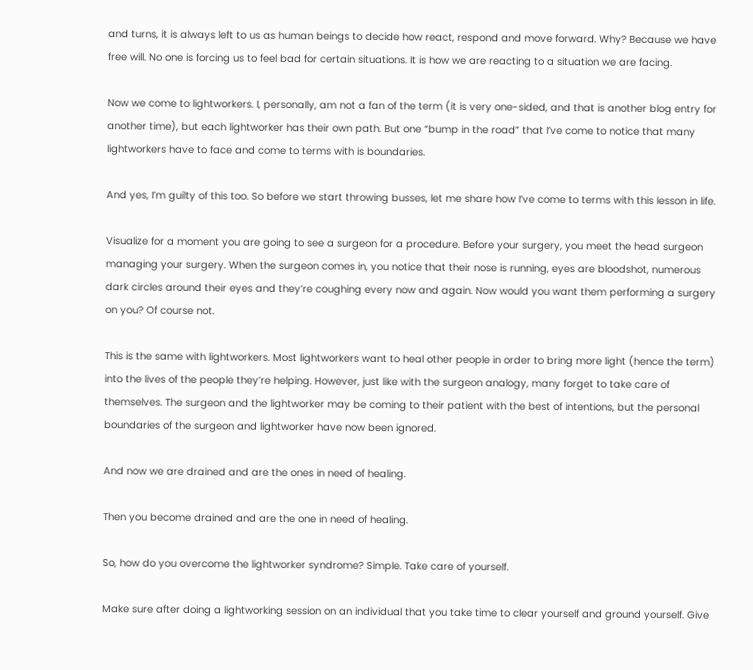and turns, it is always left to us as human beings to decide how react, respond and move forward. Why? Because we have free will. No one is forcing us to feel bad for certain situations. It is how we are reacting to a situation we are facing.

Now we come to lightworkers. I, personally, am not a fan of the term (it is very one-sided, and that is another blog entry for another time), but each lightworker has their own path. But one “bump in the road” that I’ve come to notice that many lightworkers have to face and come to terms with is boundaries.

And yes, I’m guilty of this too. So before we start throwing busses, let me share how I’ve come to terms with this lesson in life.

Visualize for a moment you are going to see a surgeon for a procedure. Before your surgery, you meet the head surgeon managing your surgery. When the surgeon comes in, you notice that their nose is running, eyes are bloodshot, numerous dark circles around their eyes and they’re coughing every now and again. Now would you want them performing a surgery on you? Of course not.

This is the same with lightworkers. Most lightworkers want to heal other people in order to bring more light (hence the term) into the lives of the people they’re helping. However, just like with the surgeon analogy, many forget to take care of themselves. The surgeon and the lightworker may be coming to their patient with the best of intentions, but the personal boundaries of the surgeon and lightworker have now been ignored.

And now we are drained and are the ones in need of healing.

Then you become drained and are the one in need of healing.

So, how do you overcome the lightworker syndrome? Simple. Take care of yourself.

Make sure after doing a lightworking session on an individual that you take time to clear yourself and ground yourself. Give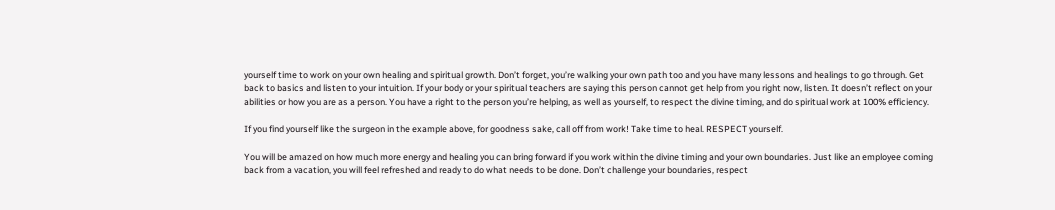yourself time to work on your own healing and spiritual growth. Don’t forget, you’re walking your own path too and you have many lessons and healings to go through. Get back to basics and listen to your intuition. If your body or your spiritual teachers are saying this person cannot get help from you right now, listen. It doesn’t reflect on your abilities or how you are as a person. You have a right to the person you’re helping, as well as yourself, to respect the divine timing, and do spiritual work at 100% efficiency.

If you find yourself like the surgeon in the example above, for goodness sake, call off from work! Take time to heal. RESPECT yourself.

You will be amazed on how much more energy and healing you can bring forward if you work within the divine timing and your own boundaries. Just like an employee coming back from a vacation, you will feel refreshed and ready to do what needs to be done. Don’t challenge your boundaries, respect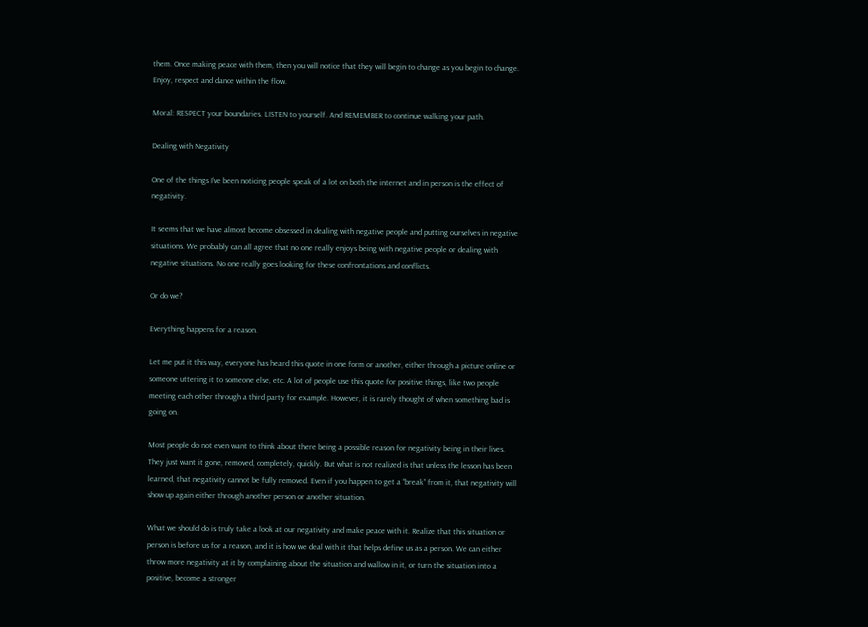them. Once making peace with them, then you will notice that they will begin to change as you begin to change. Enjoy, respect and dance within the flow.

Moral: RESPECT your boundaries. LISTEN to yourself. And REMEMBER to continue walking your path.

Dealing with Negativity

One of the things I’ve been noticing people speak of a lot on both the internet and in person is the effect of negativity.

It seems that we have almost become obsessed in dealing with negative people and putting ourselves in negative situations. We probably can all agree that no one really enjoys being with negative people or dealing with negative situations. No one really goes looking for these confrontations and conflicts.

Or do we?

Everything happens for a reason.

Let me put it this way, everyone has heard this quote in one form or another, either through a picture online or someone uttering it to someone else, etc. A lot of people use this quote for positive things, like two people meeting each other through a third party for example. However, it is rarely thought of when something bad is going on.

Most people do not even want to think about there being a possible reason for negativity being in their lives. They just want it gone, removed, completely, quickly. But what is not realized is that unless the lesson has been learned, that negativity cannot be fully removed. Even if you happen to get a “break” from it, that negativity will show up again either through another person or another situation.

What we should do is truly take a look at our negativity and make peace with it. Realize that this situation or person is before us for a reason, and it is how we deal with it that helps define us as a person. We can either throw more negativity at it by complaining about the situation and wallow in it, or turn the situation into a positive, become a stronger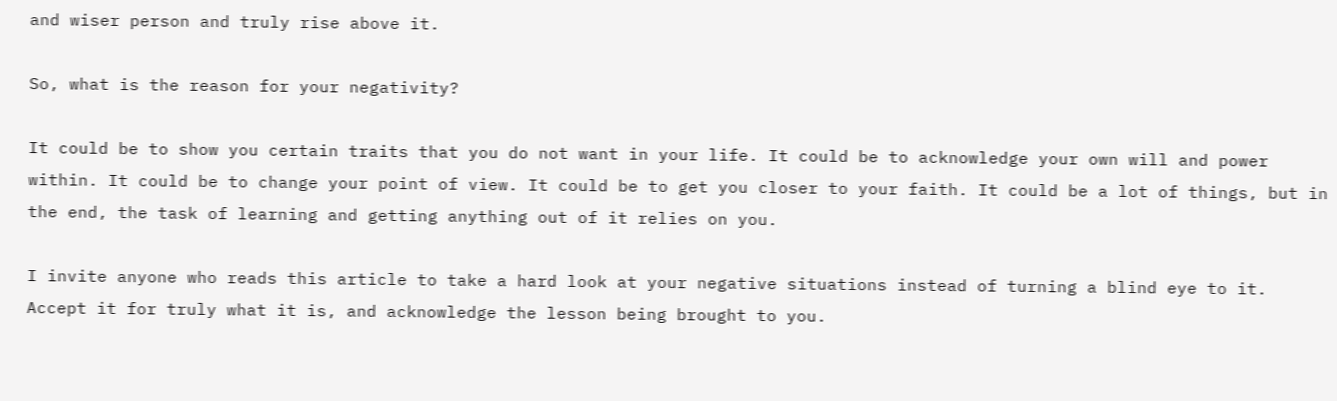and wiser person and truly rise above it.

So, what is the reason for your negativity?

It could be to show you certain traits that you do not want in your life. It could be to acknowledge your own will and power within. It could be to change your point of view. It could be to get you closer to your faith. It could be a lot of things, but in the end, the task of learning and getting anything out of it relies on you.

I invite anyone who reads this article to take a hard look at your negative situations instead of turning a blind eye to it. Accept it for truly what it is, and acknowledge the lesson being brought to you.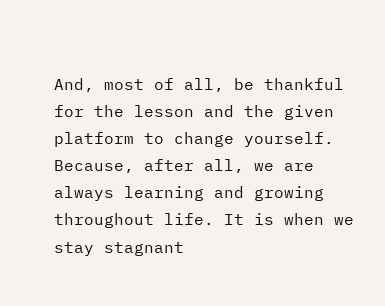And, most of all, be thankful for the lesson and the given platform to change yourself. Because, after all, we are always learning and growing throughout life. It is when we stay stagnant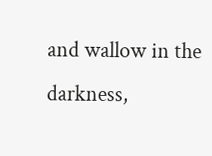and wallow in the darkness,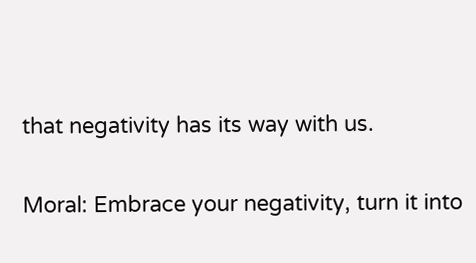that negativity has its way with us.

Moral: Embrace your negativity, turn it into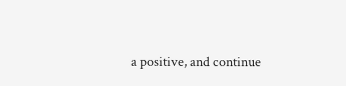a positive, and continue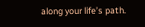along your life’s path.